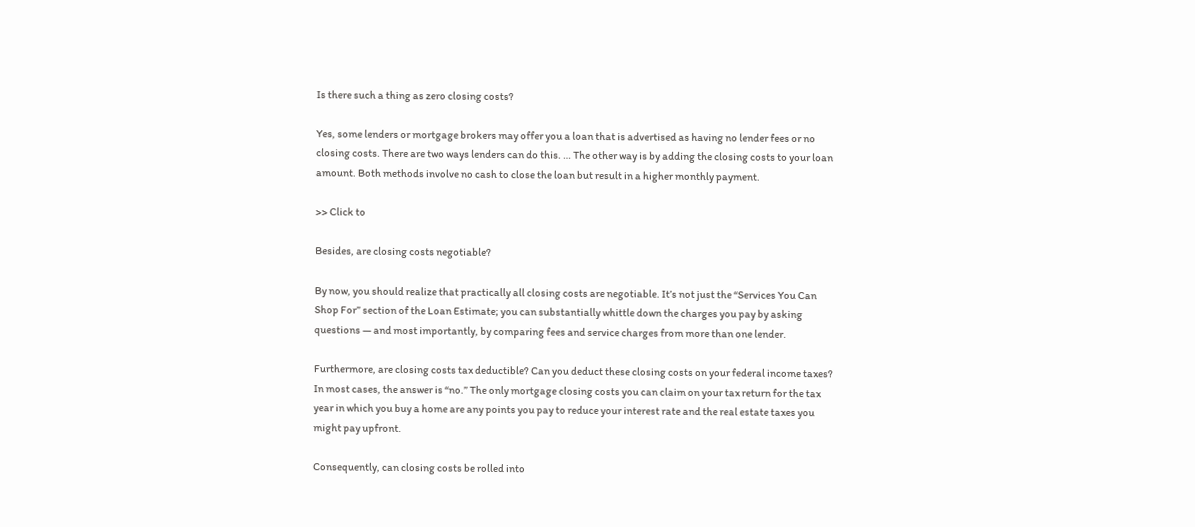Is there such a thing as zero closing costs?

Yes, some lenders or mortgage brokers may offer you a loan that is advertised as having no lender fees or no closing costs. There are two ways lenders can do this. … The other way is by adding the closing costs to your loan amount. Both methods involve no cash to close the loan but result in a higher monthly payment.

>> Click to

Besides, are closing costs negotiable?

By now, you should realize that practically all closing costs are negotiable. It’s not just the “Services You Can Shop For” section of the Loan Estimate; you can substantially whittle down the charges you pay by asking questions — and most importantly, by comparing fees and service charges from more than one lender.

Furthermore, are closing costs tax deductible? Can you deduct these closing costs on your federal income taxes? In most cases, the answer is “no.” The only mortgage closing costs you can claim on your tax return for the tax year in which you buy a home are any points you pay to reduce your interest rate and the real estate taxes you might pay upfront.

Consequently, can closing costs be rolled into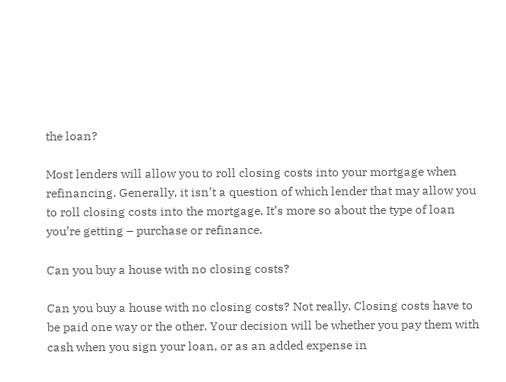the loan?

Most lenders will allow you to roll closing costs into your mortgage when refinancing. Generally, it isn’t a question of which lender that may allow you to roll closing costs into the mortgage. It’s more so about the type of loan you’re getting – purchase or refinance.

Can you buy a house with no closing costs?

Can you buy a house with no closing costs? Not really. Closing costs have to be paid one way or the other. Your decision will be whether you pay them with cash when you sign your loan, or as an added expense in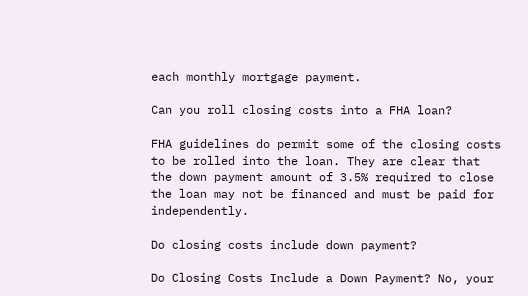each monthly mortgage payment.

Can you roll closing costs into a FHA loan?

FHA guidelines do permit some of the closing costs to be rolled into the loan. They are clear that the down payment amount of 3.5% required to close the loan may not be financed and must be paid for independently.

Do closing costs include down payment?

Do Closing Costs Include a Down Payment? No, your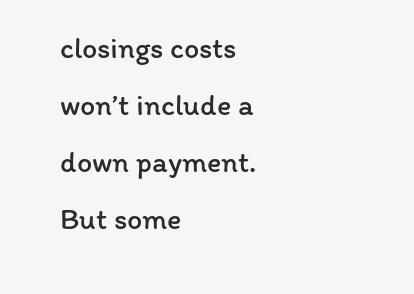closings costs won’t include a down payment. But some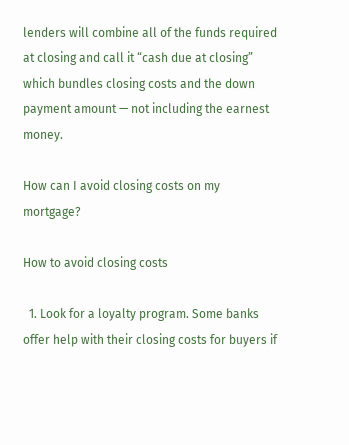lenders will combine all of the funds required at closing and call it “cash due at closing” which bundles closing costs and the down payment amount — not including the earnest money.

How can I avoid closing costs on my mortgage?

How to avoid closing costs

  1. Look for a loyalty program. Some banks offer help with their closing costs for buyers if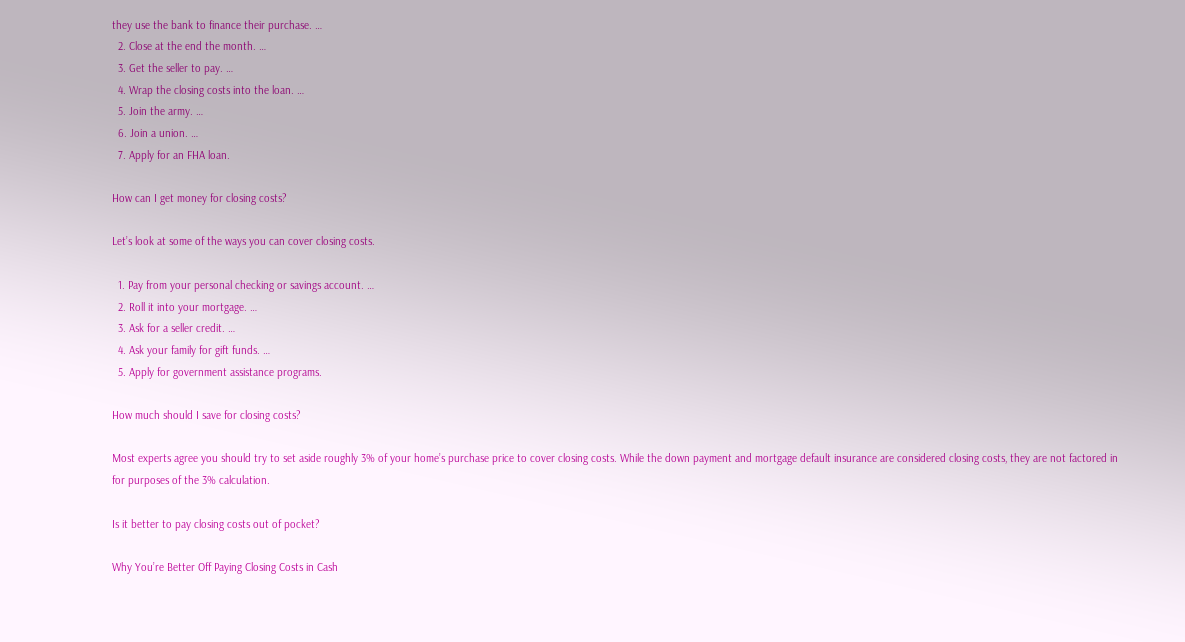they use the bank to finance their purchase. …
  2. Close at the end the month. …
  3. Get the seller to pay. …
  4. Wrap the closing costs into the loan. …
  5. Join the army. …
  6. Join a union. …
  7. Apply for an FHA loan.

How can I get money for closing costs?

Let’s look at some of the ways you can cover closing costs.

  1. Pay from your personal checking or savings account. …
  2. Roll it into your mortgage. …
  3. Ask for a seller credit. …
  4. Ask your family for gift funds. …
  5. Apply for government assistance programs.

How much should I save for closing costs?

Most experts agree you should try to set aside roughly 3% of your home’s purchase price to cover closing costs. While the down payment and mortgage default insurance are considered closing costs, they are not factored in for purposes of the 3% calculation.

Is it better to pay closing costs out of pocket?

Why You’re Better Off Paying Closing Costs in Cash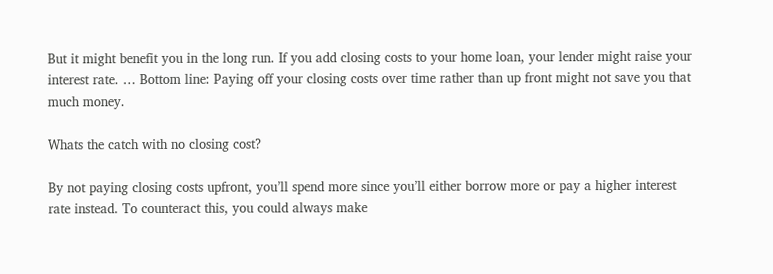But it might benefit you in the long run. If you add closing costs to your home loan, your lender might raise your interest rate. … Bottom line: Paying off your closing costs over time rather than up front might not save you that much money.

Whats the catch with no closing cost?

By not paying closing costs upfront, you’ll spend more since you’ll either borrow more or pay a higher interest rate instead. To counteract this, you could always make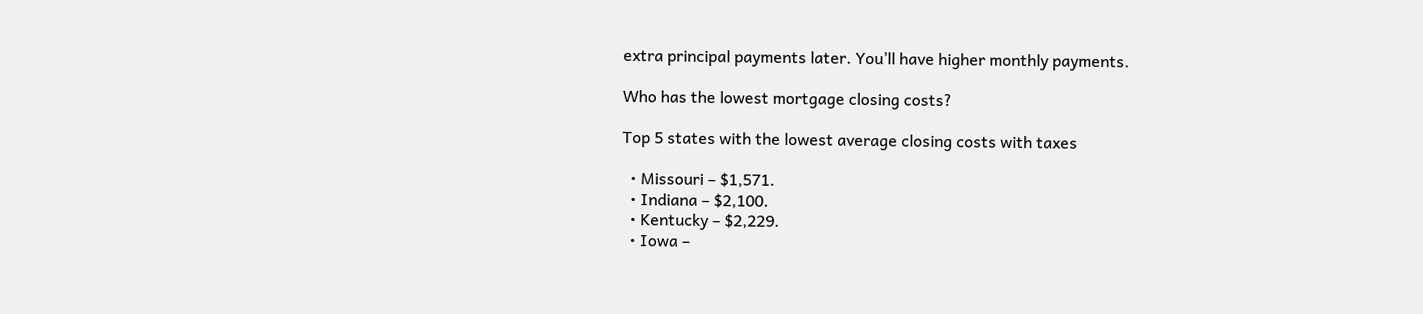extra principal payments later. You’ll have higher monthly payments.

Who has the lowest mortgage closing costs?

Top 5 states with the lowest average closing costs with taxes

  • Missouri – $1,571.
  • Indiana – $2,100.
  • Kentucky – $2,229.
  • Iowa –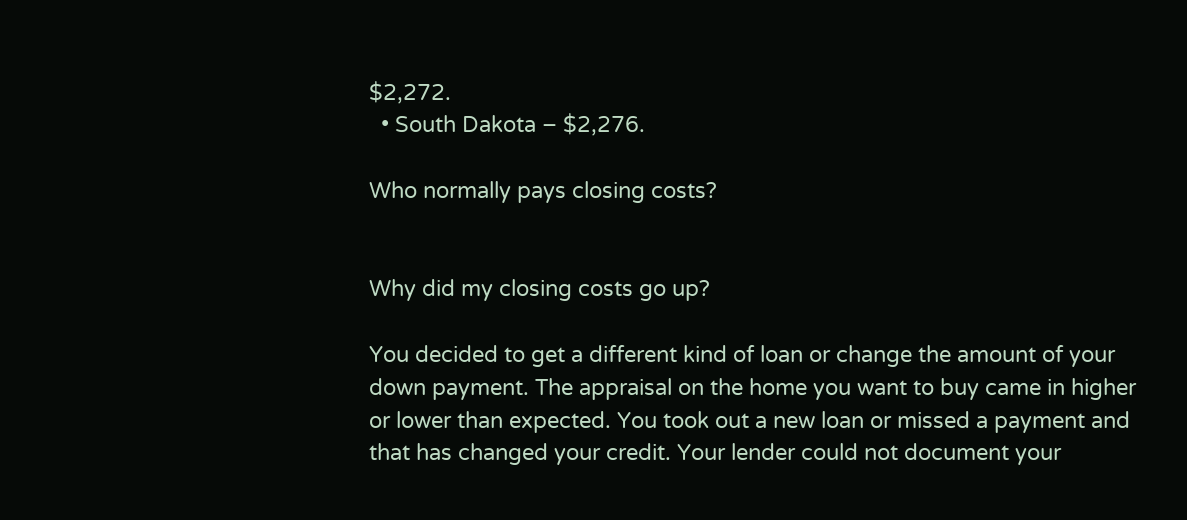$2,272.
  • South Dakota – $2,276.

Who normally pays closing costs?


Why did my closing costs go up?

You decided to get a different kind of loan or change the amount of your down payment. The appraisal on the home you want to buy came in higher or lower than expected. You took out a new loan or missed a payment and that has changed your credit. Your lender could not document your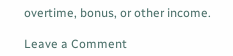overtime, bonus, or other income.

Leave a Comment